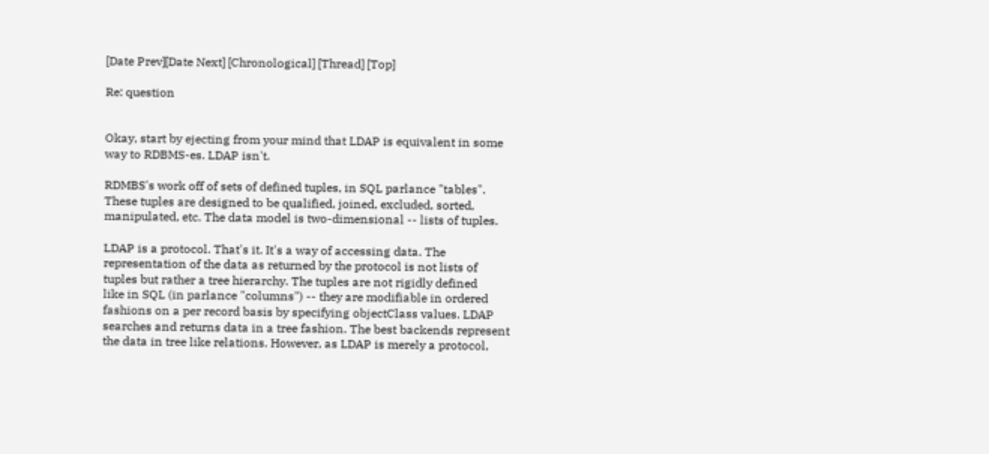[Date Prev][Date Next] [Chronological] [Thread] [Top]

Re: question


Okay, start by ejecting from your mind that LDAP is equivalent in some
way to RDBMS-es. LDAP isn't.

RDMBS's work off of sets of defined tuples, in SQL parlance "tables".
These tuples are designed to be qualified, joined, excluded, sorted,
manipulated, etc. The data model is two-dimensional -- lists of tuples.

LDAP is a protocol. That's it. It's a way of accessing data. The
representation of the data as returned by the protocol is not lists of
tuples but rather a tree hierarchy. The tuples are not rigidly defined
like in SQL (in parlance "columns") -- they are modifiable in ordered
fashions on a per record basis by specifying objectClass values. LDAP
searches and returns data in a tree fashion. The best backends represent
the data in tree like relations. However, as LDAP is merely a protocol,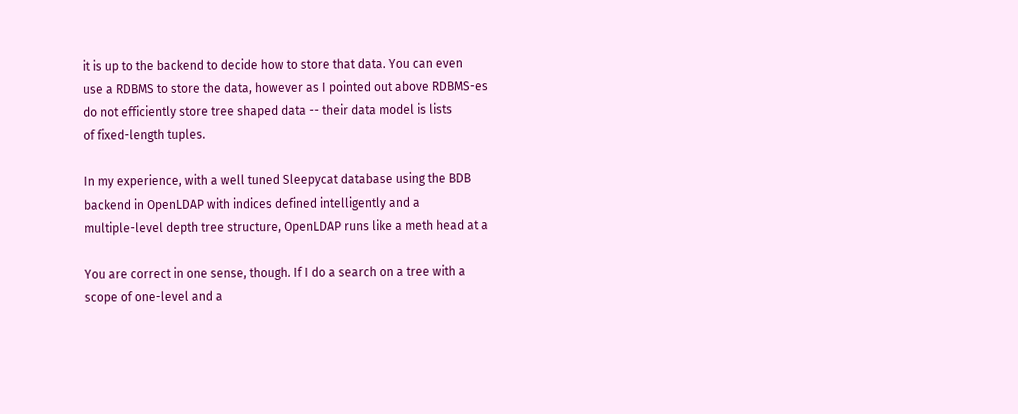it is up to the backend to decide how to store that data. You can even
use a RDBMS to store the data, however as I pointed out above RDBMS-es
do not efficiently store tree shaped data -- their data model is lists
of fixed-length tuples.

In my experience, with a well tuned Sleepycat database using the BDB
backend in OpenLDAP with indices defined intelligently and a
multiple-level depth tree structure, OpenLDAP runs like a meth head at a

You are correct in one sense, though. If I do a search on a tree with a
scope of one-level and a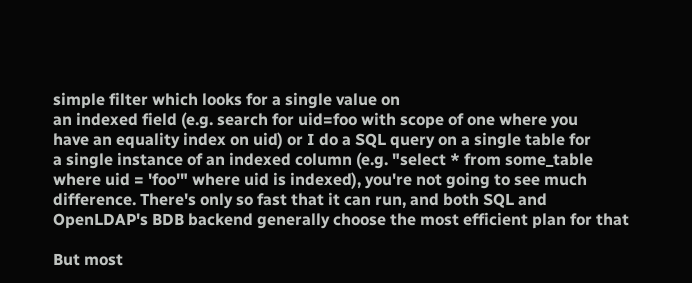simple filter which looks for a single value on
an indexed field (e.g. search for uid=foo with scope of one where you
have an equality index on uid) or I do a SQL query on a single table for
a single instance of an indexed column (e.g. "select * from some_table
where uid = 'foo'" where uid is indexed), you're not going to see much
difference. There's only so fast that it can run, and both SQL and
OpenLDAP's BDB backend generally choose the most efficient plan for that

But most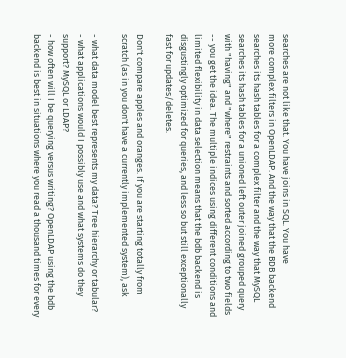searches are not like that. You have joins in SQL. You have
more complex filters in OpenLDAP. And the way that the BDB backend
searches its hash tables for a complex filter and the way that MySQL
searches its hash tables for a unioned left outer joined grouped query
with "having" and "where" restraints and sorted according to two fields
-- you get the idea. The multiple indices using different conditions and
limited flexibility in data selection means that the bdb backend is
disgustingly optimized for queries, and less so but still exceptionally
fast for updates/deletes.

Don't compare apples and oranges. If you are starting totally from
scratch (as in you don't have a currently implemented system), ask

- what data model best represents my data? Tree hierarchy or tabular?
- what applications would I possibly use and what systems do they
support? MySQL or LDAP?
- how often will I be querying versus writing? OpenLDAP using the bdb
backend is best in situations where you read a thousand times for every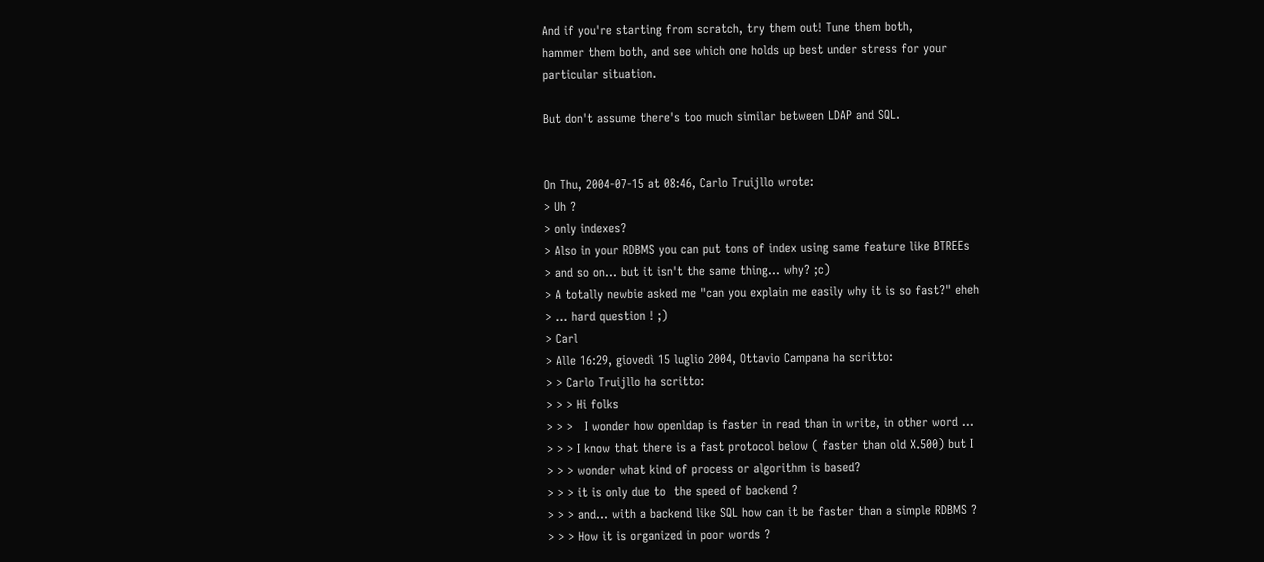And if you're starting from scratch, try them out! Tune them both,
hammer them both, and see which one holds up best under stress for your
particular situation.

But don't assume there's too much similar between LDAP and SQL.


On Thu, 2004-07-15 at 08:46, Carlo Truijllo wrote:
> Uh ?
> only indexes?
> Also in your RDBMS you can put tons of index using same feature like BTREEs
> and so on... but it isn't the same thing... why? ;c)
> A totally newbie asked me "can you explain me easily why it is so fast?" eheh
> ... hard question ! ;)
> Carl
> Alle 16:29, giovedì 15 luglio 2004, Ottavio Campana ha scritto:
> > Carlo Truijllo ha scritto:
> > > Hi folks
> > >   I wonder how openldap is faster in read than in write, in other word ...
> > > I know that there is a fast protocol below ( faster than old X.500) but I
> > > wonder what kind of process or algorithm is based?
> > > it is only due to  the speed of backend ?
> > > and... with a backend like SQL how can it be faster than a simple RDBMS ?
> > > How it is organized in poor words ?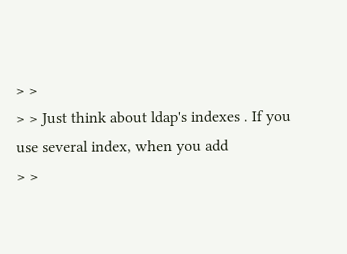> >
> > Just think about ldap's indexes . If you use several index, when you add
> >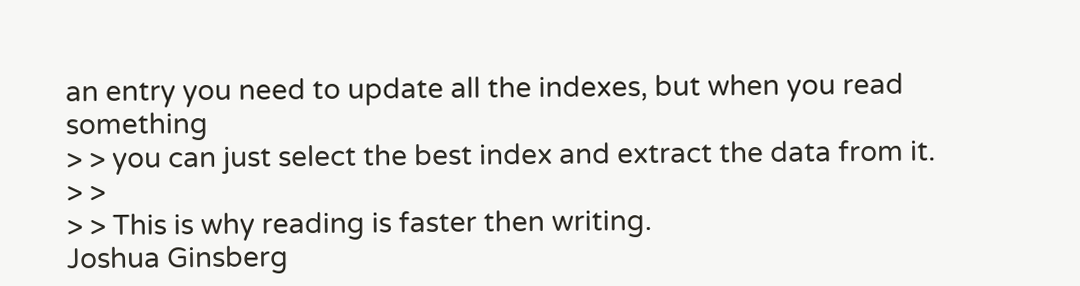an entry you need to update all the indexes, but when you read something
> > you can just select the best index and extract the data from it.
> >
> > This is why reading is faster then writing.
Joshua Ginsberg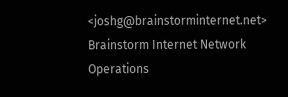<joshg@brainstorminternet.net>
Brainstorm Internet Network Operations